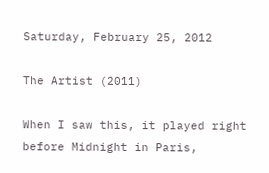Saturday, February 25, 2012

The Artist (2011)

When I saw this, it played right before Midnight in Paris,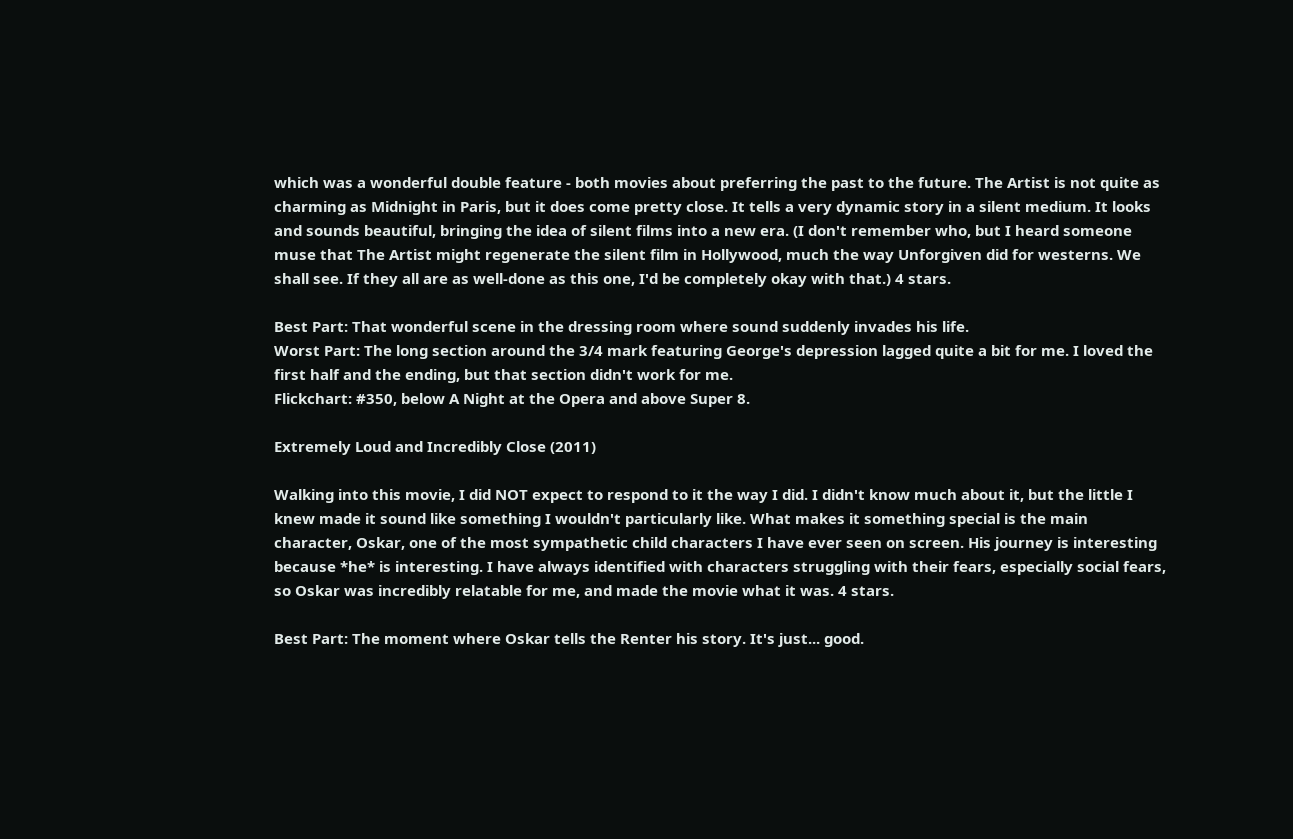which was a wonderful double feature - both movies about preferring the past to the future. The Artist is not quite as charming as Midnight in Paris, but it does come pretty close. It tells a very dynamic story in a silent medium. It looks and sounds beautiful, bringing the idea of silent films into a new era. (I don't remember who, but I heard someone muse that The Artist might regenerate the silent film in Hollywood, much the way Unforgiven did for westerns. We shall see. If they all are as well-done as this one, I'd be completely okay with that.) 4 stars.

Best Part: That wonderful scene in the dressing room where sound suddenly invades his life.
Worst Part: The long section around the 3/4 mark featuring George's depression lagged quite a bit for me. I loved the first half and the ending, but that section didn't work for me.
Flickchart: #350, below A Night at the Opera and above Super 8.

Extremely Loud and Incredibly Close (2011)

Walking into this movie, I did NOT expect to respond to it the way I did. I didn't know much about it, but the little I knew made it sound like something I wouldn't particularly like. What makes it something special is the main character, Oskar, one of the most sympathetic child characters I have ever seen on screen. His journey is interesting because *he* is interesting. I have always identified with characters struggling with their fears, especially social fears, so Oskar was incredibly relatable for me, and made the movie what it was. 4 stars.

Best Part: The moment where Oskar tells the Renter his story. It's just... good.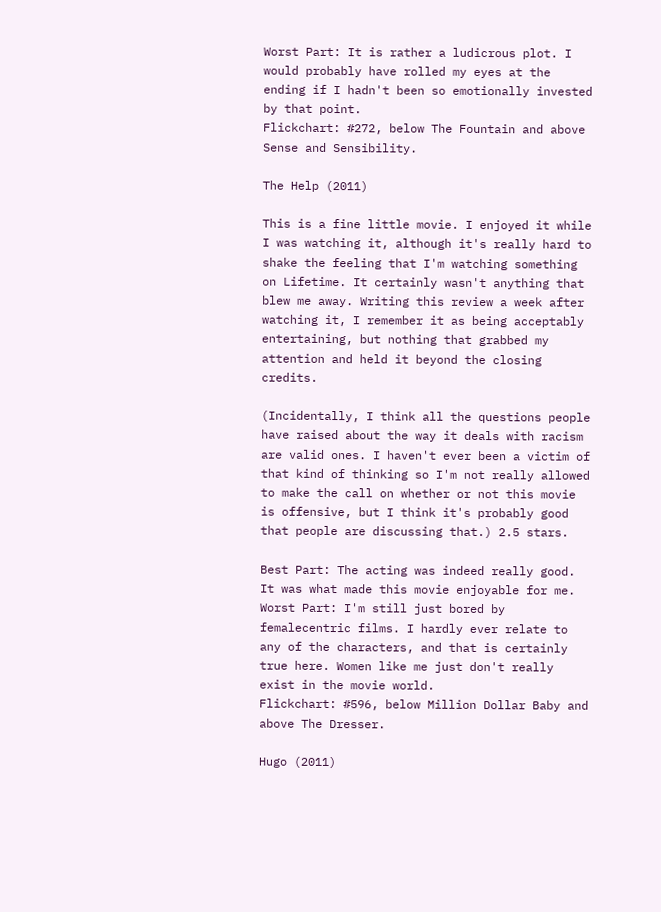Worst Part: It is rather a ludicrous plot. I would probably have rolled my eyes at the ending if I hadn't been so emotionally invested by that point.
Flickchart: #272, below The Fountain and above Sense and Sensibility.

The Help (2011)

This is a fine little movie. I enjoyed it while I was watching it, although it's really hard to shake the feeling that I'm watching something on Lifetime. It certainly wasn't anything that blew me away. Writing this review a week after watching it, I remember it as being acceptably entertaining, but nothing that grabbed my attention and held it beyond the closing credits.

(Incidentally, I think all the questions people have raised about the way it deals with racism are valid ones. I haven't ever been a victim of that kind of thinking so I'm not really allowed to make the call on whether or not this movie is offensive, but I think it's probably good that people are discussing that.) 2.5 stars.

Best Part: The acting was indeed really good. It was what made this movie enjoyable for me.
Worst Part: I'm still just bored by femalecentric films. I hardly ever relate to any of the characters, and that is certainly true here. Women like me just don't really exist in the movie world.
Flickchart: #596, below Million Dollar Baby and above The Dresser.

Hugo (2011)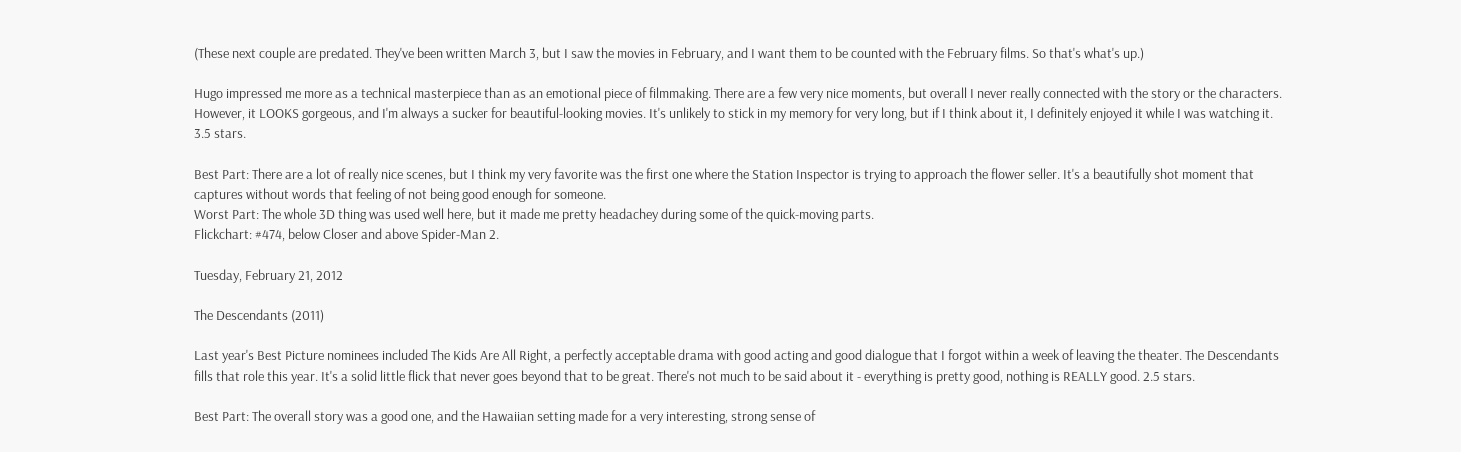(These next couple are predated. They've been written March 3, but I saw the movies in February, and I want them to be counted with the February films. So that's what's up.)

Hugo impressed me more as a technical masterpiece than as an emotional piece of filmmaking. There are a few very nice moments, but overall I never really connected with the story or the characters. However, it LOOKS gorgeous, and I'm always a sucker for beautiful-looking movies. It's unlikely to stick in my memory for very long, but if I think about it, I definitely enjoyed it while I was watching it. 3.5 stars.

Best Part: There are a lot of really nice scenes, but I think my very favorite was the first one where the Station Inspector is trying to approach the flower seller. It's a beautifully shot moment that captures without words that feeling of not being good enough for someone.
Worst Part: The whole 3D thing was used well here, but it made me pretty headachey during some of the quick-moving parts.
Flickchart: #474, below Closer and above Spider-Man 2.

Tuesday, February 21, 2012

The Descendants (2011)

Last year's Best Picture nominees included The Kids Are All Right, a perfectly acceptable drama with good acting and good dialogue that I forgot within a week of leaving the theater. The Descendants fills that role this year. It's a solid little flick that never goes beyond that to be great. There's not much to be said about it - everything is pretty good, nothing is REALLY good. 2.5 stars.

Best Part: The overall story was a good one, and the Hawaiian setting made for a very interesting, strong sense of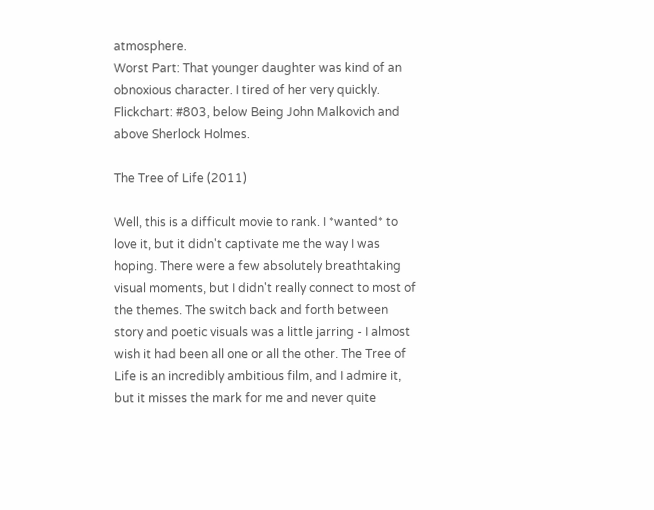atmosphere.
Worst Part: That younger daughter was kind of an obnoxious character. I tired of her very quickly.
Flickchart: #803, below Being John Malkovich and above Sherlock Holmes.

The Tree of Life (2011)

Well, this is a difficult movie to rank. I *wanted* to love it, but it didn't captivate me the way I was hoping. There were a few absolutely breathtaking visual moments, but I didn't really connect to most of the themes. The switch back and forth between story and poetic visuals was a little jarring - I almost wish it had been all one or all the other. The Tree of Life is an incredibly ambitious film, and I admire it, but it misses the mark for me and never quite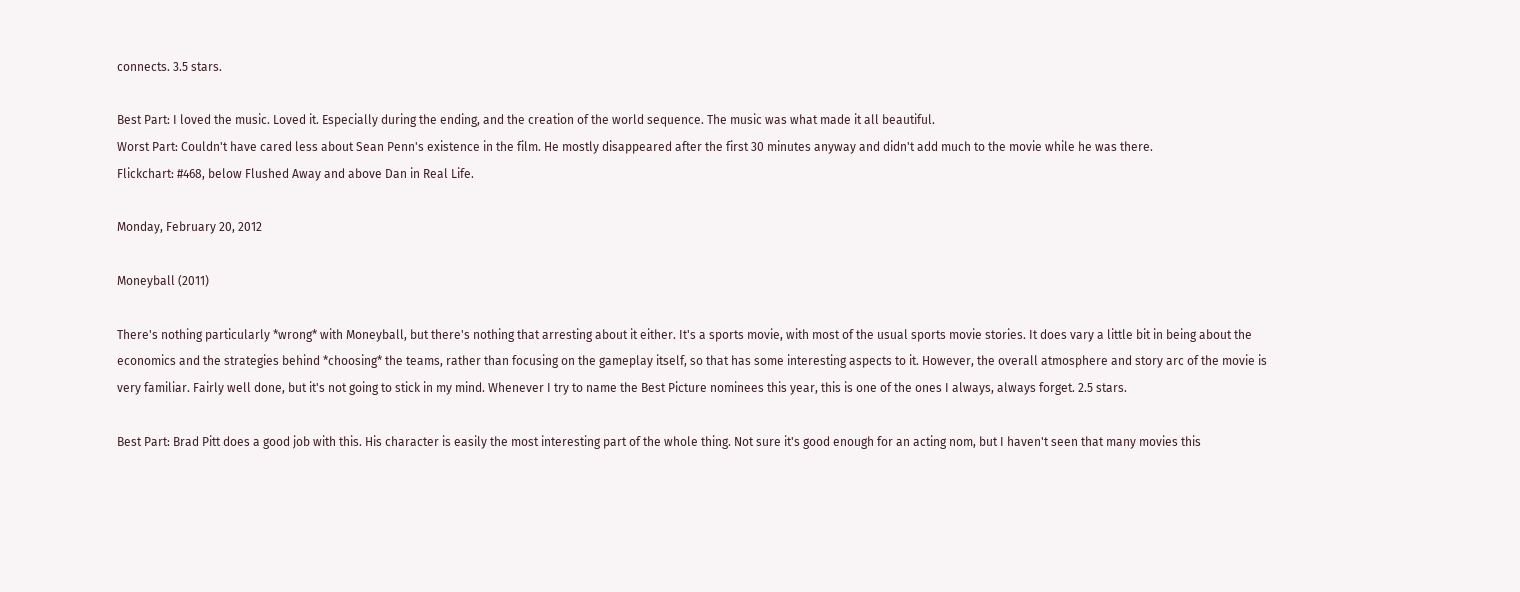connects. 3.5 stars.

Best Part: I loved the music. Loved it. Especially during the ending, and the creation of the world sequence. The music was what made it all beautiful.
Worst Part: Couldn't have cared less about Sean Penn's existence in the film. He mostly disappeared after the first 30 minutes anyway and didn't add much to the movie while he was there.
Flickchart: #468, below Flushed Away and above Dan in Real Life.

Monday, February 20, 2012

Moneyball (2011)

There's nothing particularly *wrong* with Moneyball, but there's nothing that arresting about it either. It's a sports movie, with most of the usual sports movie stories. It does vary a little bit in being about the economics and the strategies behind *choosing* the teams, rather than focusing on the gameplay itself, so that has some interesting aspects to it. However, the overall atmosphere and story arc of the movie is very familiar. Fairly well done, but it's not going to stick in my mind. Whenever I try to name the Best Picture nominees this year, this is one of the ones I always, always forget. 2.5 stars.

Best Part: Brad Pitt does a good job with this. His character is easily the most interesting part of the whole thing. Not sure it's good enough for an acting nom, but I haven't seen that many movies this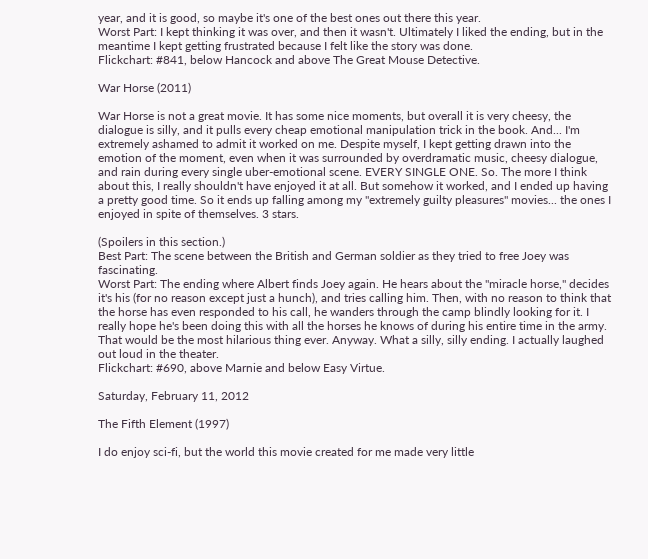year, and it is good, so maybe it's one of the best ones out there this year.
Worst Part: I kept thinking it was over, and then it wasn't. Ultimately I liked the ending, but in the meantime I kept getting frustrated because I felt like the story was done.
Flickchart: #841, below Hancock and above The Great Mouse Detective.

War Horse (2011)

War Horse is not a great movie. It has some nice moments, but overall it is very cheesy, the dialogue is silly, and it pulls every cheap emotional manipulation trick in the book. And... I'm extremely ashamed to admit it worked on me. Despite myself, I kept getting drawn into the emotion of the moment, even when it was surrounded by overdramatic music, cheesy dialogue, and rain during every single uber-emotional scene. EVERY SINGLE ONE. So. The more I think about this, I really shouldn't have enjoyed it at all. But somehow it worked, and I ended up having a pretty good time. So it ends up falling among my "extremely guilty pleasures" movies... the ones I enjoyed in spite of themselves. 3 stars.

(Spoilers in this section.)
Best Part: The scene between the British and German soldier as they tried to free Joey was fascinating.
Worst Part: The ending where Albert finds Joey again. He hears about the "miracle horse," decides it's his (for no reason except just a hunch), and tries calling him. Then, with no reason to think that the horse has even responded to his call, he wanders through the camp blindly looking for it. I really hope he's been doing this with all the horses he knows of during his entire time in the army. That would be the most hilarious thing ever. Anyway. What a silly, silly ending. I actually laughed out loud in the theater.
Flickchart: #690, above Marnie and below Easy Virtue.

Saturday, February 11, 2012

The Fifth Element (1997)

I do enjoy sci-fi, but the world this movie created for me made very little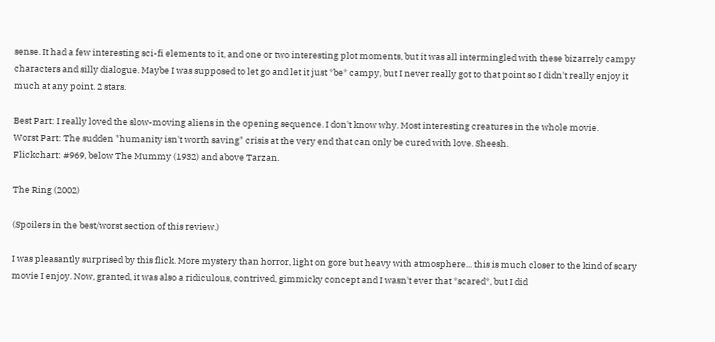sense. It had a few interesting sci-fi elements to it, and one or two interesting plot moments, but it was all intermingled with these bizarrely campy characters and silly dialogue. Maybe I was supposed to let go and let it just *be* campy, but I never really got to that point so I didn't really enjoy it much at any point. 2 stars.

Best Part: I really loved the slow-moving aliens in the opening sequence. I don't know why. Most interesting creatures in the whole movie.
Worst Part: The sudden "humanity isn't worth saving" crisis at the very end that can only be cured with love. Sheesh.
Flickchart: #969, below The Mummy (1932) and above Tarzan.

The Ring (2002)

(Spoilers in the best/worst section of this review.)

I was pleasantly surprised by this flick. More mystery than horror, light on gore but heavy with atmosphere... this is much closer to the kind of scary movie I enjoy. Now, granted, it was also a ridiculous, contrived, gimmicky concept and I wasn't ever that *scared*, but I did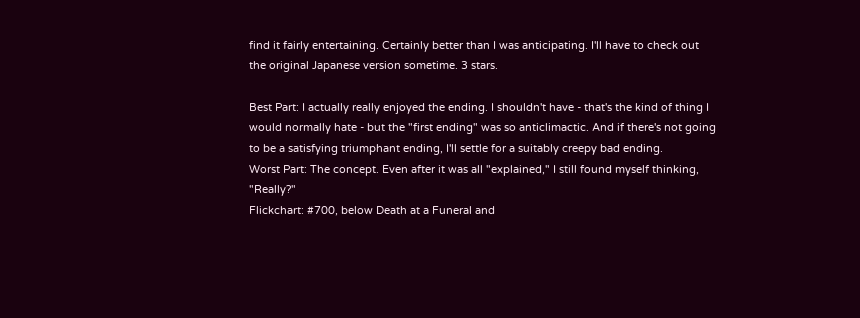find it fairly entertaining. Certainly better than I was anticipating. I'll have to check out the original Japanese version sometime. 3 stars.

Best Part: I actually really enjoyed the ending. I shouldn't have - that's the kind of thing I would normally hate - but the "first ending" was so anticlimactic. And if there's not going to be a satisfying triumphant ending, I'll settle for a suitably creepy bad ending.
Worst Part: The concept. Even after it was all "explained," I still found myself thinking, "Really?"
Flickchart: #700, below Death at a Funeral and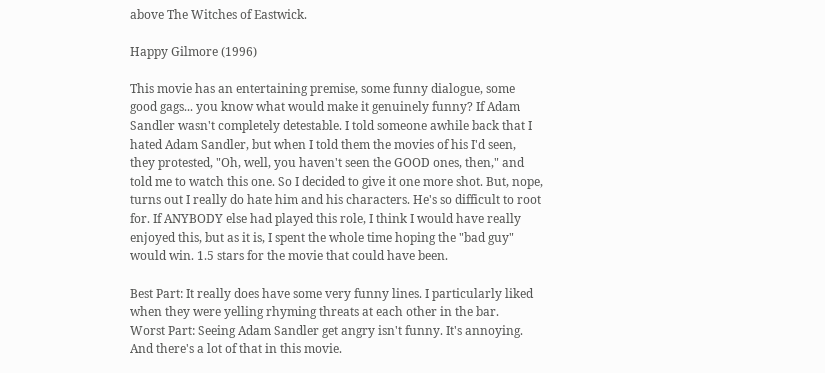above The Witches of Eastwick.

Happy Gilmore (1996)

This movie has an entertaining premise, some funny dialogue, some good gags... you know what would make it genuinely funny? If Adam Sandler wasn't completely detestable. I told someone awhile back that I hated Adam Sandler, but when I told them the movies of his I'd seen, they protested, "Oh, well, you haven't seen the GOOD ones, then," and told me to watch this one. So I decided to give it one more shot. But, nope, turns out I really do hate him and his characters. He's so difficult to root for. If ANYBODY else had played this role, I think I would have really enjoyed this, but as it is, I spent the whole time hoping the "bad guy" would win. 1.5 stars for the movie that could have been.

Best Part: It really does have some very funny lines. I particularly liked when they were yelling rhyming threats at each other in the bar.
Worst Part: Seeing Adam Sandler get angry isn't funny. It's annoying. And there's a lot of that in this movie.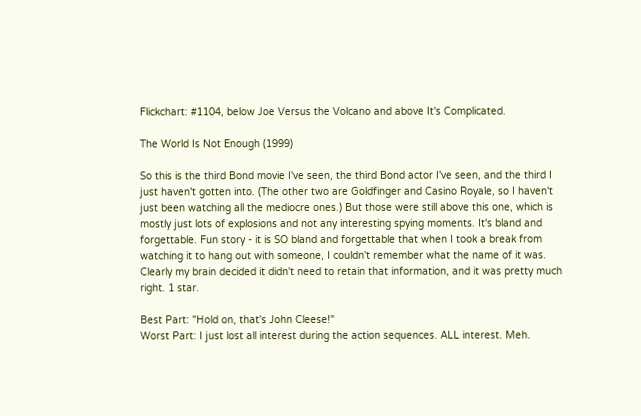Flickchart: #1104, below Joe Versus the Volcano and above It's Complicated.

The World Is Not Enough (1999)

So this is the third Bond movie I've seen, the third Bond actor I've seen, and the third I just haven't gotten into. (The other two are Goldfinger and Casino Royale, so I haven't just been watching all the mediocre ones.) But those were still above this one, which is mostly just lots of explosions and not any interesting spying moments. It's bland and forgettable. Fun story - it is SO bland and forgettable that when I took a break from watching it to hang out with someone, I couldn't remember what the name of it was. Clearly my brain decided it didn't need to retain that information, and it was pretty much right. 1 star.

Best Part: "Hold on, that's John Cleese!"
Worst Part: I just lost all interest during the action sequences. ALL interest. Meh.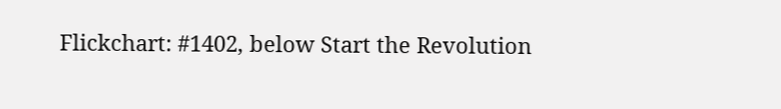Flickchart: #1402, below Start the Revolution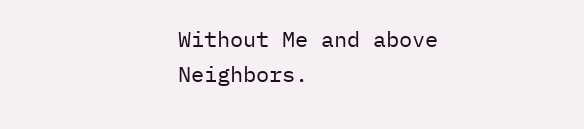Without Me and above Neighbors.